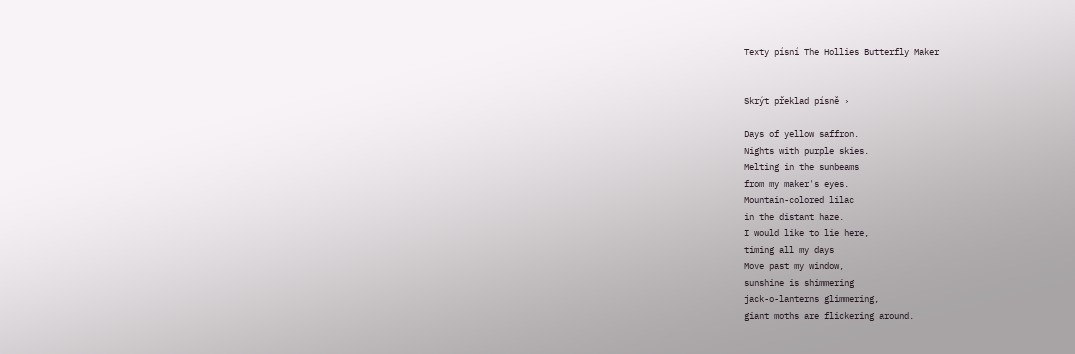Texty písní The Hollies Butterfly Maker


Skrýt překlad písně ›

Days of yellow saffron.
Nights with purple skies.
Melting in the sunbeams
from my maker's eyes.
Mountain-colored lilac
in the distant haze.
I would like to lie here,
timing all my days
Move past my window,
sunshine is shimmering
jack-o-lanterns glimmering,
giant moths are flickering around.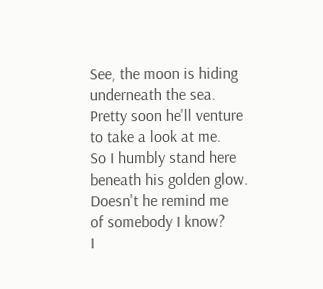See, the moon is hiding
underneath the sea.
Pretty soon he'll venture
to take a look at me.
So I humbly stand here
beneath his golden glow.
Doesn't he remind me
of somebody I know?
I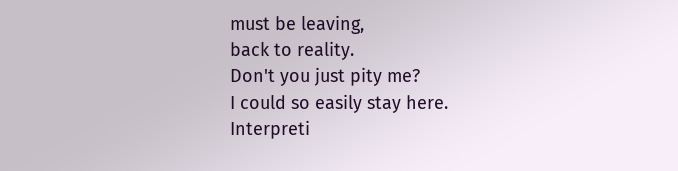must be leaving,
back to reality.
Don't you just pity me?
I could so easily stay here.
Interpreti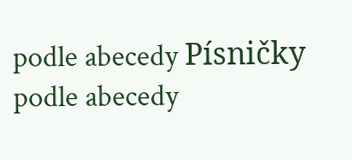podle abecedy Písničky podle abecedy